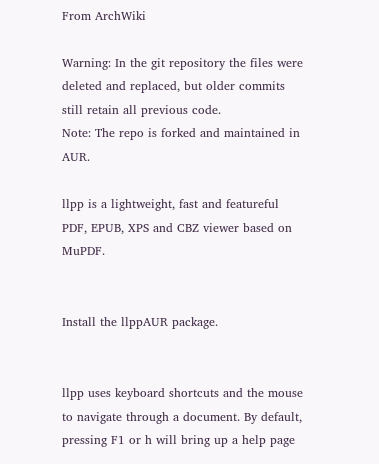From ArchWiki

Warning: In the git repository the files were deleted and replaced, but older commits still retain all previous code.
Note: The repo is forked and maintained in AUR.

llpp is a lightweight, fast and featureful PDF, EPUB, XPS and CBZ viewer based on MuPDF.


Install the llppAUR package.


llpp uses keyboard shortcuts and the mouse to navigate through a document. By default, pressing F1 or h will bring up a help page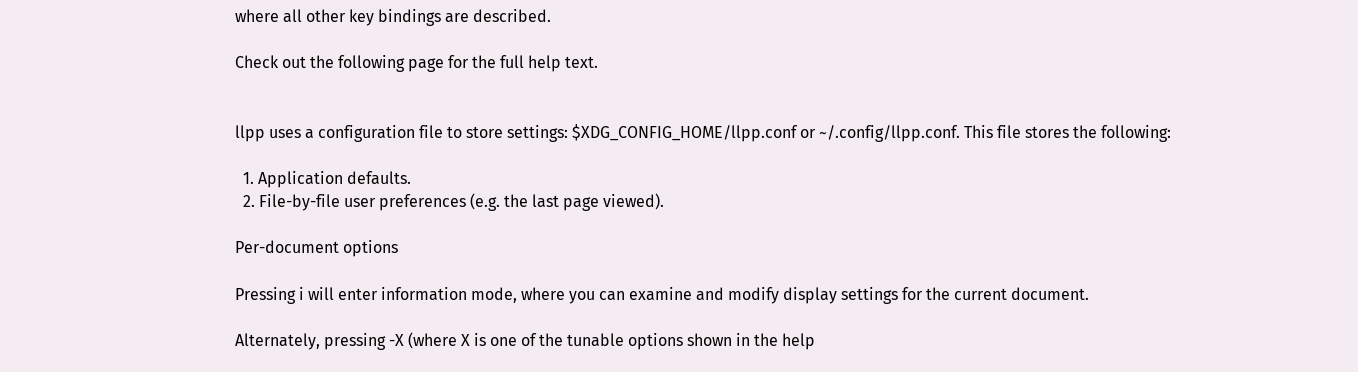where all other key bindings are described.

Check out the following page for the full help text.


llpp uses a configuration file to store settings: $XDG_CONFIG_HOME/llpp.conf or ~/.config/llpp.conf. This file stores the following:

  1. Application defaults.
  2. File-by-file user preferences (e.g. the last page viewed).

Per-document options

Pressing i will enter information mode, where you can examine and modify display settings for the current document.

Alternately, pressing -X (where X is one of the tunable options shown in the help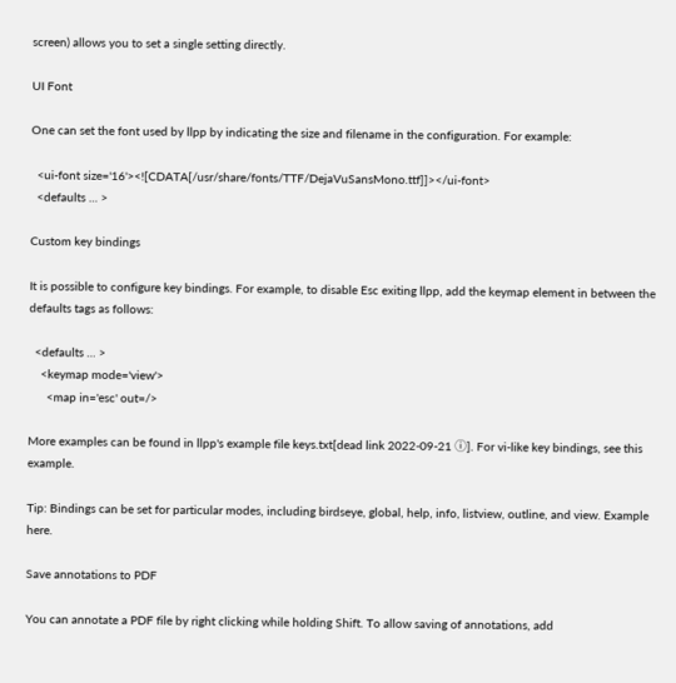screen) allows you to set a single setting directly.

UI Font

One can set the font used by llpp by indicating the size and filename in the configuration. For example:

  <ui-font size='16'><![CDATA[/usr/share/fonts/TTF/DejaVuSansMono.ttf]]></ui-font>
  <defaults ... >

Custom key bindings

It is possible to configure key bindings. For example, to disable Esc exiting llpp, add the keymap element in between the defaults tags as follows:

  <defaults ... >
    <keymap mode='view'>
      <map in='esc' out=/>

More examples can be found in llpp's example file keys.txt[dead link 2022-09-21 ⓘ]. For vi-like key bindings, see this example.

Tip: Bindings can be set for particular modes, including birdseye, global, help, info, listview, outline, and view. Example here.

Save annotations to PDF

You can annotate a PDF file by right clicking while holding Shift. To allow saving of annotations, add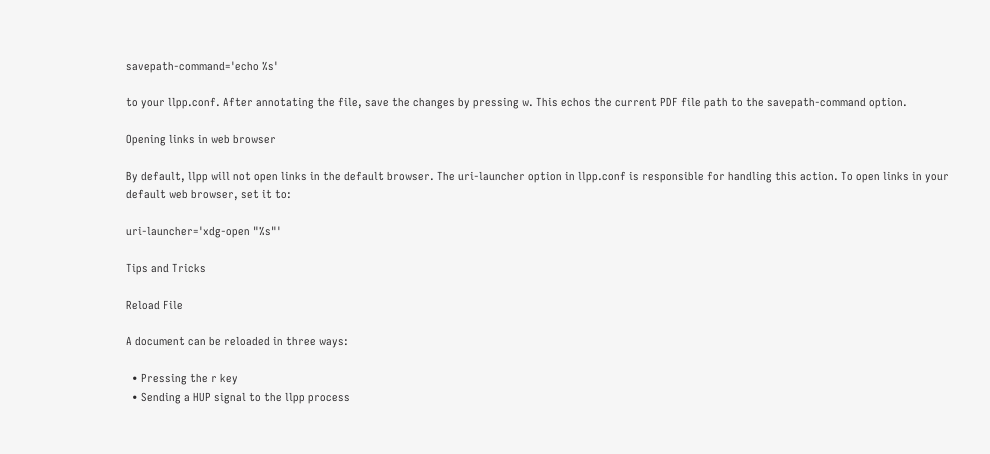savepath-command='echo %s'

to your llpp.conf. After annotating the file, save the changes by pressing w. This echos the current PDF file path to the savepath-command option.

Opening links in web browser

By default, llpp will not open links in the default browser. The uri-launcher option in llpp.conf is responsible for handling this action. To open links in your default web browser, set it to:

uri-launcher='xdg-open "%s"'

Tips and Tricks

Reload File

A document can be reloaded in three ways:

  • Pressing the r key
  • Sending a HUP signal to the llpp process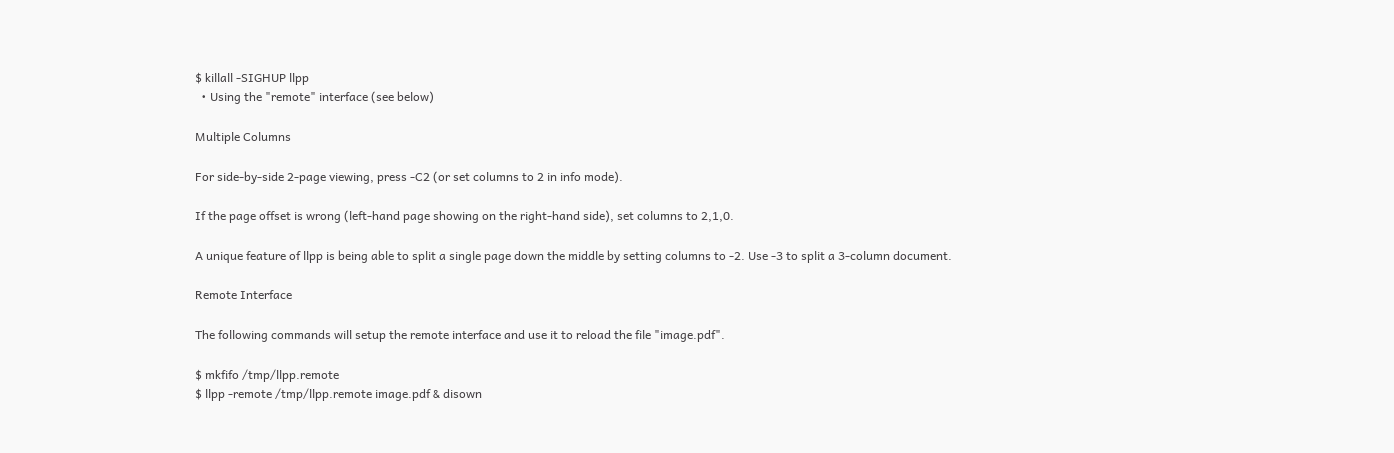$ killall -SIGHUP llpp
  • Using the "remote" interface (see below)

Multiple Columns

For side-by-side 2-page viewing, press -C2 (or set columns to 2 in info mode).

If the page offset is wrong (left-hand page showing on the right-hand side), set columns to 2,1,0.

A unique feature of llpp is being able to split a single page down the middle by setting columns to -2. Use -3 to split a 3-column document.

Remote Interface

The following commands will setup the remote interface and use it to reload the file "image.pdf".

$ mkfifo /tmp/llpp.remote
$ llpp -remote /tmp/llpp.remote image.pdf & disown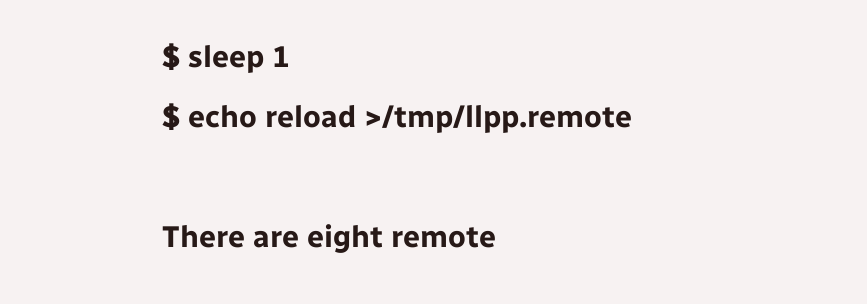$ sleep 1
$ echo reload >/tmp/llpp.remote

There are eight remote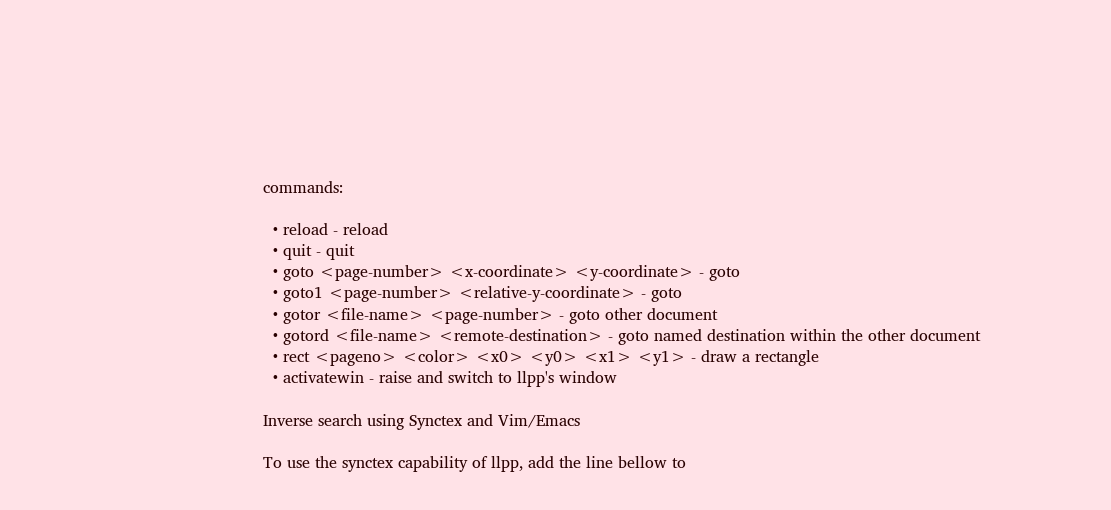commands:

  • reload - reload
  • quit - quit
  • goto <page-number> <x-coordinate> <y-coordinate> - goto
  • goto1 <page-number> <relative-y-coordinate> - goto
  • gotor <file-name> <page-number> - goto other document
  • gotord <file-name> <remote-destination> - goto named destination within the other document
  • rect <pageno> <color> <x0> <y0> <x1> <y1> - draw a rectangle
  • activatewin - raise and switch to llpp's window

Inverse search using Synctex and Vim/Emacs

To use the synctex capability of llpp, add the line bellow to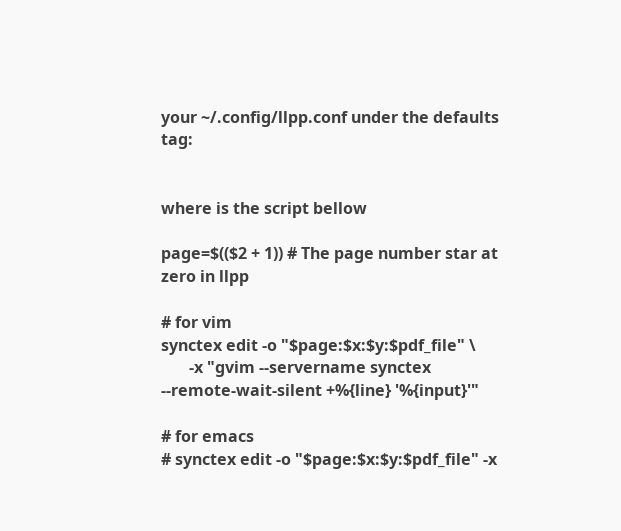your ~/.config/llpp.conf under the defaults tag:


where is the script bellow

page=$(($2 + 1)) # The page number star at zero in llpp

# for vim
synctex edit -o "$page:$x:$y:$pdf_file" \
       -x "gvim --servername synctex --remote-wait-silent +%{line} '%{input}'"

# for emacs
# synctex edit -o "$page:$x:$y:$pdf_file" -x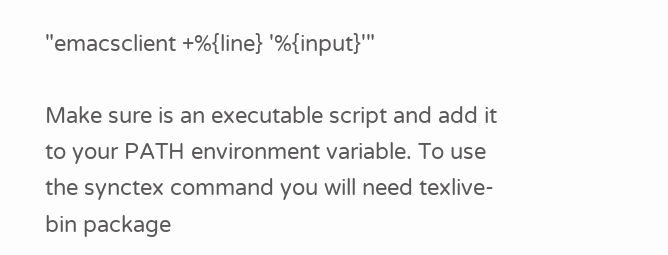"emacsclient +%{line} '%{input}'"

Make sure is an executable script and add it to your PATH environment variable. To use the synctex command you will need texlive-bin package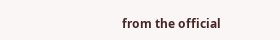from the official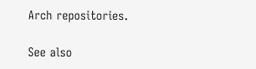Arch repositories.

See also